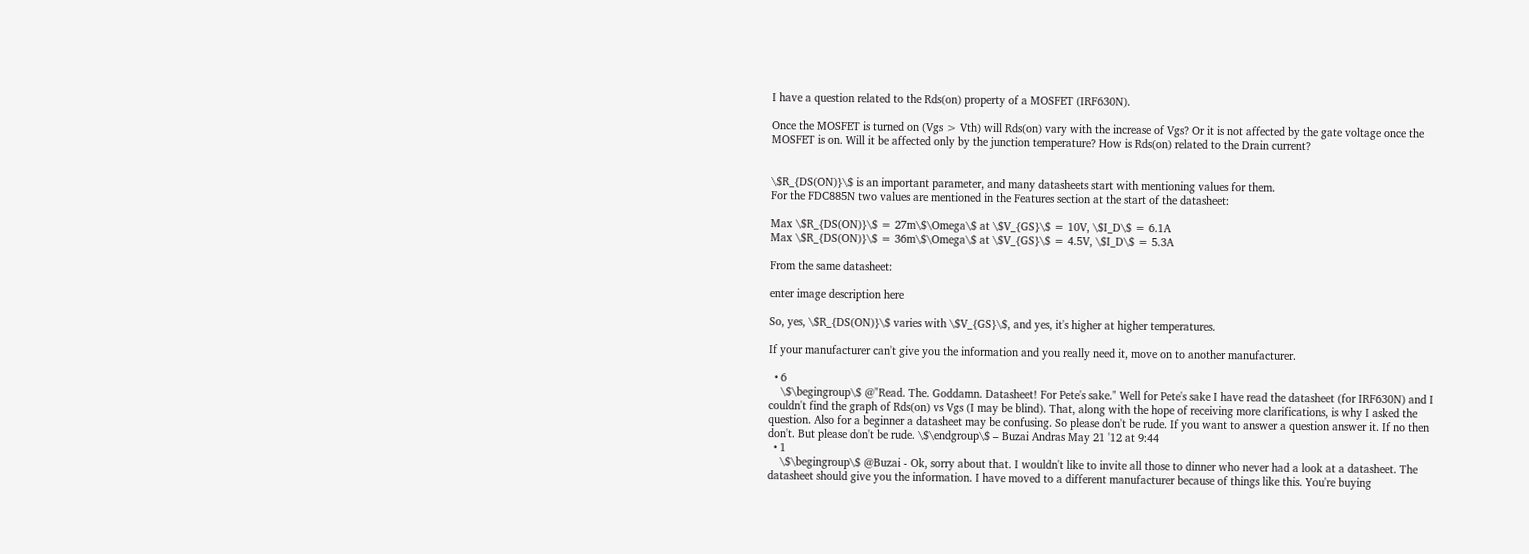I have a question related to the Rds(on) property of a MOSFET (IRF630N).

Once the MOSFET is turned on (Vgs > Vth) will Rds(on) vary with the increase of Vgs? Or it is not affected by the gate voltage once the MOSFET is on. Will it be affected only by the junction temperature? How is Rds(on) related to the Drain current?


\$R_{DS(ON)}\$ is an important parameter, and many datasheets start with mentioning values for them.
For the FDC885N two values are mentioned in the Features section at the start of the datasheet:

Max \$R_{DS(ON)}\$ = 27m\$\Omega\$ at \$V_{GS}\$ = 10V, \$I_D\$ = 6.1A
Max \$R_{DS(ON)}\$ = 36m\$\Omega\$ at \$V_{GS}\$ = 4.5V, \$I_D\$ = 5.3A

From the same datasheet:

enter image description here

So, yes, \$R_{DS(ON)}\$ varies with \$V_{GS}\$, and yes, it's higher at higher temperatures.

If your manufacturer can't give you the information and you really need it, move on to another manufacturer.

  • 6
    \$\begingroup\$ @"Read. The. Goddamn. Datasheet! For Pete's sake." Well for Pete's sake I have read the datasheet (for IRF630N) and I couldn't find the graph of Rds(on) vs Vgs (I may be blind). That, along with the hope of receiving more clarifications, is why I asked the question. Also for a beginner a datasheet may be confusing. So please don't be rude. If you want to answer a question answer it. If no then don't. But please don't be rude. \$\endgroup\$ – Buzai Andras May 21 '12 at 9:44
  • 1
    \$\begingroup\$ @Buzai - Ok, sorry about that. I wouldn't like to invite all those to dinner who never had a look at a datasheet. The datasheet should give you the information. I have moved to a different manufacturer because of things like this. You're buying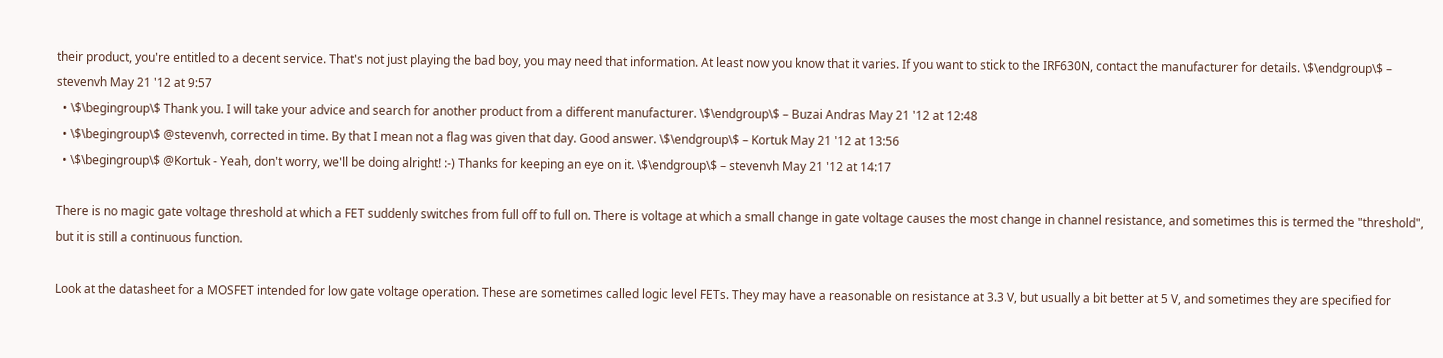their product, you're entitled to a decent service. That's not just playing the bad boy, you may need that information. At least now you know that it varies. If you want to stick to the IRF630N, contact the manufacturer for details. \$\endgroup\$ – stevenvh May 21 '12 at 9:57
  • \$\begingroup\$ Thank you. I will take your advice and search for another product from a different manufacturer. \$\endgroup\$ – Buzai Andras May 21 '12 at 12:48
  • \$\begingroup\$ @stevenvh, corrected in time. By that I mean not a flag was given that day. Good answer. \$\endgroup\$ – Kortuk May 21 '12 at 13:56
  • \$\begingroup\$ @Kortuk - Yeah, don't worry, we'll be doing alright! :-) Thanks for keeping an eye on it. \$\endgroup\$ – stevenvh May 21 '12 at 14:17

There is no magic gate voltage threshold at which a FET suddenly switches from full off to full on. There is voltage at which a small change in gate voltage causes the most change in channel resistance, and sometimes this is termed the "threshold", but it is still a continuous function.

Look at the datasheet for a MOSFET intended for low gate voltage operation. These are sometimes called logic level FETs. They may have a reasonable on resistance at 3.3 V, but usually a bit better at 5 V, and sometimes they are specified for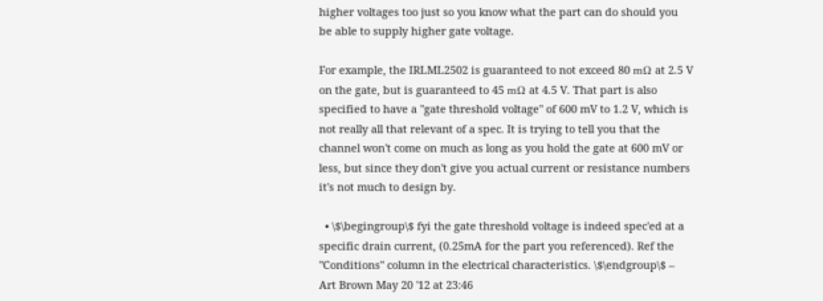higher voltages too just so you know what the part can do should you be able to supply higher gate voltage.

For example, the IRLML2502 is guaranteed to not exceed 80 mΩ at 2.5 V on the gate, but is guaranteed to 45 mΩ at 4.5 V. That part is also specified to have a "gate threshold voltage" of 600 mV to 1.2 V, which is not really all that relevant of a spec. It is trying to tell you that the channel won't come on much as long as you hold the gate at 600 mV or less, but since they don't give you actual current or resistance numbers it's not much to design by.

  • \$\begingroup\$ fyi the gate threshold voltage is indeed spec'ed at a specific drain current, (0.25mA for the part you referenced). Ref the "Conditions" column in the electrical characteristics. \$\endgroup\$ – Art Brown May 20 '12 at 23:46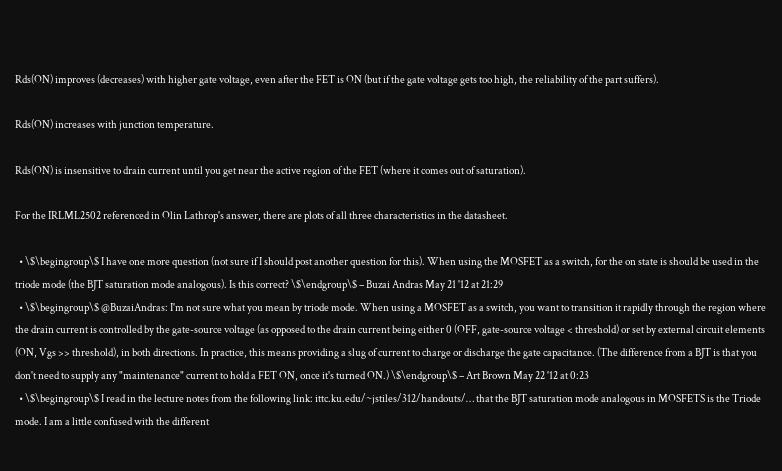Rds(ON) improves (decreases) with higher gate voltage, even after the FET is ON (but if the gate voltage gets too high, the reliability of the part suffers).

Rds(ON) increases with junction temperature.

Rds(ON) is insensitive to drain current until you get near the active region of the FET (where it comes out of saturation).

For the IRLML2502 referenced in Olin Lathrop's answer, there are plots of all three characteristics in the datasheet.

  • \$\begingroup\$ I have one more question (not sure if I should post another question for this). When using the MOSFET as a switch, for the on state is should be used in the triode mode (the BJT saturation mode analogous). Is this correct? \$\endgroup\$ – Buzai Andras May 21 '12 at 21:29
  • \$\begingroup\$ @BuzaiAndras: I'm not sure what you mean by triode mode. When using a MOSFET as a switch, you want to transition it rapidly through the region where the drain current is controlled by the gate-source voltage (as opposed to the drain current being either 0 (OFF, gate-source voltage < threshold) or set by external circuit elements (ON, Vgs >> threshold), in both directions. In practice, this means providing a slug of current to charge or discharge the gate capacitance. (The difference from a BJT is that you don't need to supply any "maintenance" current to hold a FET ON, once it's turned ON.) \$\endgroup\$ – Art Brown May 22 '12 at 0:23
  • \$\begingroup\$ I read in the lecture notes from the following link: ittc.ku.edu/~jstiles/312/handouts/… that the BJT saturation mode analogous in MOSFETS is the Triode mode. I am a little confused with the different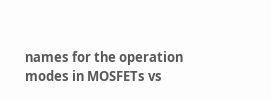names for the operation modes in MOSFETs vs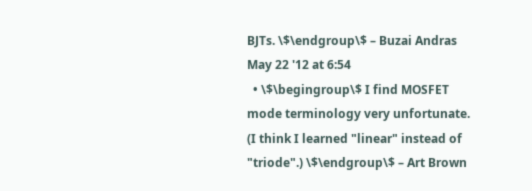BJTs. \$\endgroup\$ – Buzai Andras May 22 '12 at 6:54
  • \$\begingroup\$ I find MOSFET mode terminology very unfortunate. (I think I learned "linear" instead of "triode".) \$\endgroup\$ – Art Brown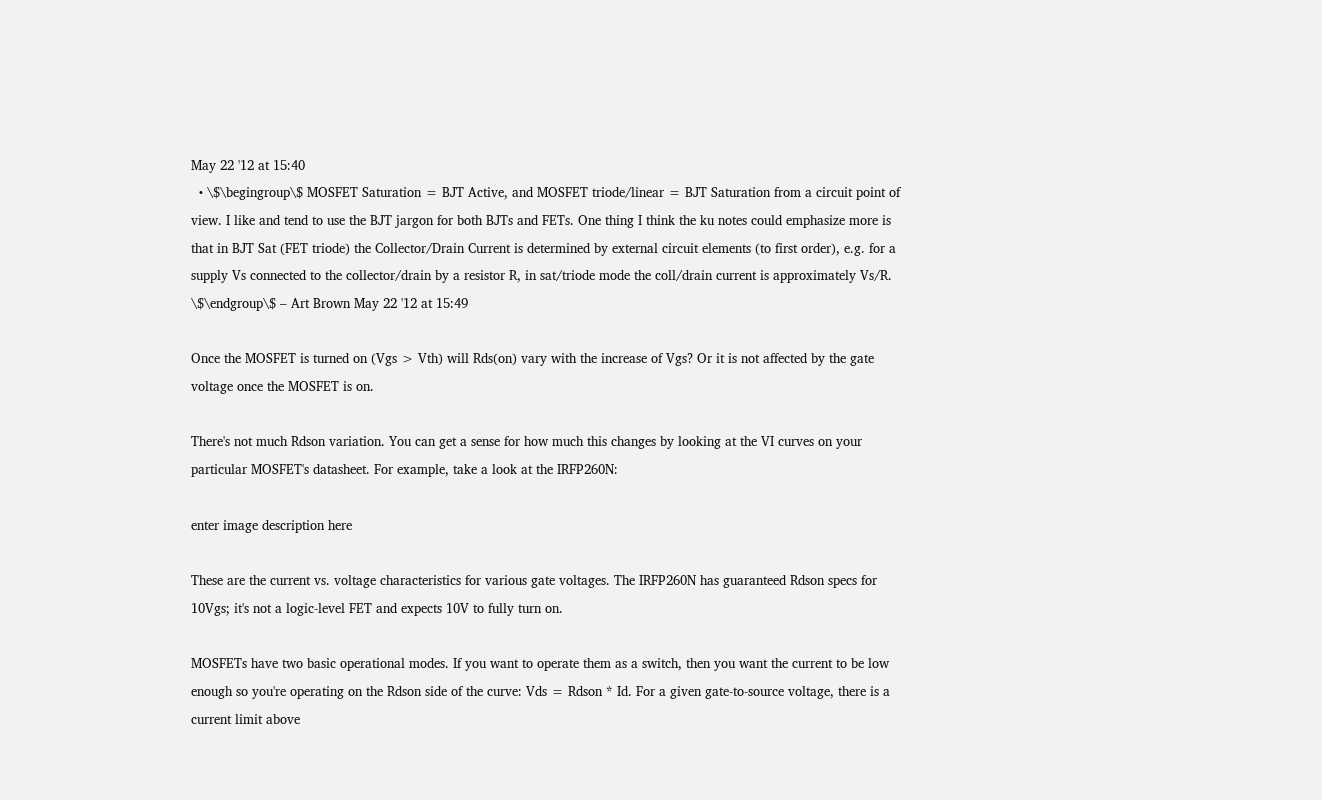May 22 '12 at 15:40
  • \$\begingroup\$ MOSFET Saturation = BJT Active, and MOSFET triode/linear = BJT Saturation from a circuit point of view. I like and tend to use the BJT jargon for both BJTs and FETs. One thing I think the ku notes could emphasize more is that in BJT Sat (FET triode) the Collector/Drain Current is determined by external circuit elements (to first order), e.g. for a supply Vs connected to the collector/drain by a resistor R, in sat/triode mode the coll/drain current is approximately Vs/R. \$\endgroup\$ – Art Brown May 22 '12 at 15:49

Once the MOSFET is turned on (Vgs > Vth) will Rds(on) vary with the increase of Vgs? Or it is not affected by the gate voltage once the MOSFET is on.

There's not much Rdson variation. You can get a sense for how much this changes by looking at the VI curves on your particular MOSFET's datasheet. For example, take a look at the IRFP260N:

enter image description here

These are the current vs. voltage characteristics for various gate voltages. The IRFP260N has guaranteed Rdson specs for 10Vgs; it's not a logic-level FET and expects 10V to fully turn on.

MOSFETs have two basic operational modes. If you want to operate them as a switch, then you want the current to be low enough so you're operating on the Rdson side of the curve: Vds = Rdson * Id. For a given gate-to-source voltage, there is a current limit above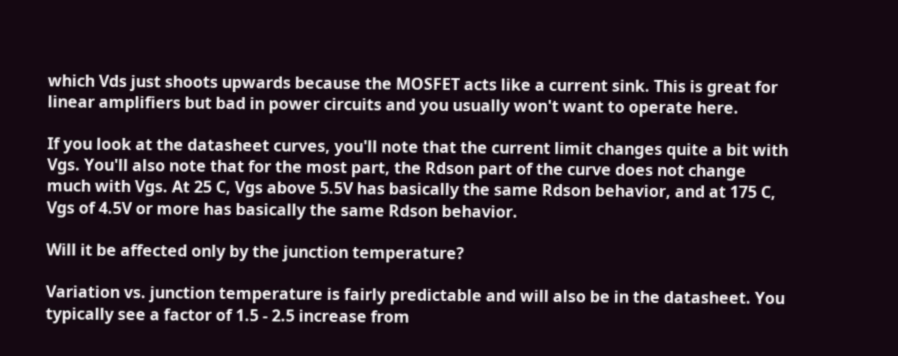which Vds just shoots upwards because the MOSFET acts like a current sink. This is great for linear amplifiers but bad in power circuits and you usually won't want to operate here.

If you look at the datasheet curves, you'll note that the current limit changes quite a bit with Vgs. You'll also note that for the most part, the Rdson part of the curve does not change much with Vgs. At 25 C, Vgs above 5.5V has basically the same Rdson behavior, and at 175 C, Vgs of 4.5V or more has basically the same Rdson behavior.

Will it be affected only by the junction temperature?

Variation vs. junction temperature is fairly predictable and will also be in the datasheet. You typically see a factor of 1.5 - 2.5 increase from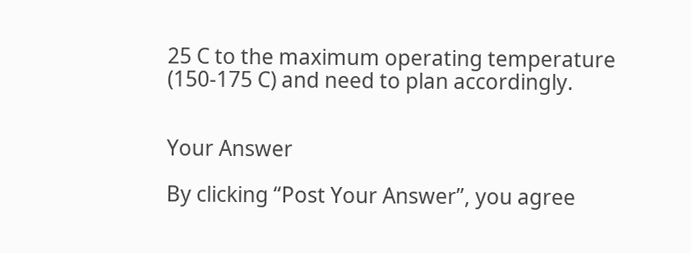25 C to the maximum operating temperature (150-175 C) and need to plan accordingly.


Your Answer

By clicking “Post Your Answer”, you agree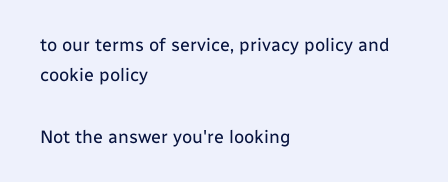to our terms of service, privacy policy and cookie policy

Not the answer you're looking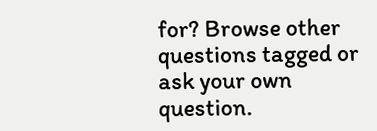for? Browse other questions tagged or ask your own question.